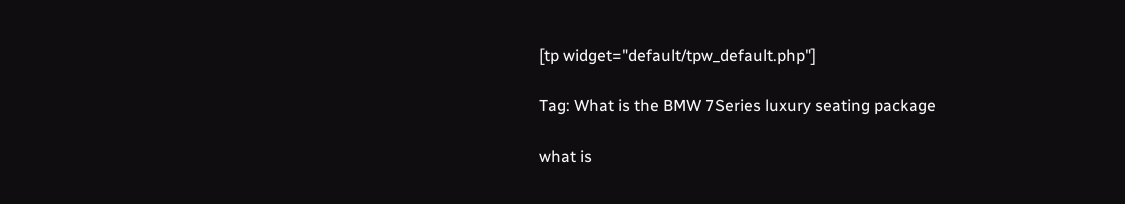[tp widget="default/tpw_default.php"]

Tag: What is the BMW 7Series luxury seating package

what is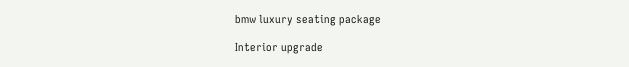bmw luxury seating package

Interior upgrade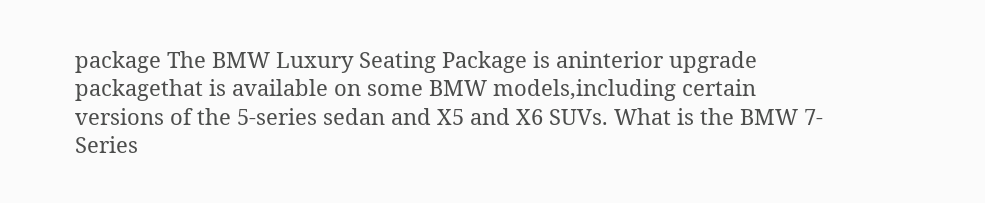package The BMW Luxury Seating Package is aninterior upgrade packagethat is available on some BMW models,including certain versions of the 5-series sedan and X5 and X6 SUVs. What is the BMW 7-Series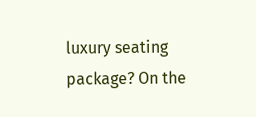luxury seating package? On the